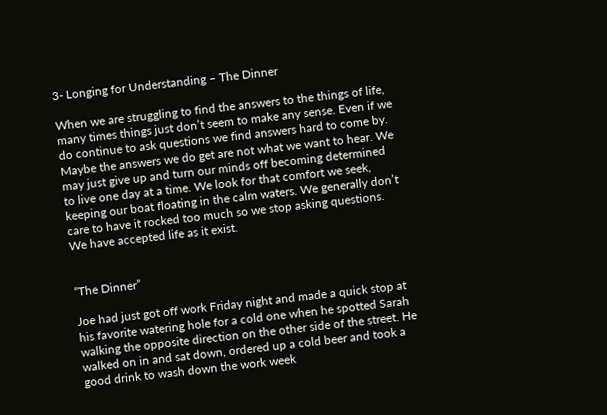3- Longing for Understanding – The Dinner

When we are struggling to find the answers to the things of life, many times things just don’t seem to make any sense. Even if we do continue to ask questions we find answers hard to come by. Maybe the answers we do get are not what we want to hear. We may just give up and turn our minds off becoming determined to live one day at a time. We look for that comfort we seek, keeping our boat floating in the calm waters. We generally don’t care to have it rocked too much so we stop asking questions. We have accepted life as it exist.


“The Dinner”

Joe had just got off work Friday night and made a quick stop at his favorite watering hole for a cold one when he spotted Sarah walking the opposite direction on the other side of the street. He walked on in and sat down, ordered up a cold beer and took a good drink to wash down the work week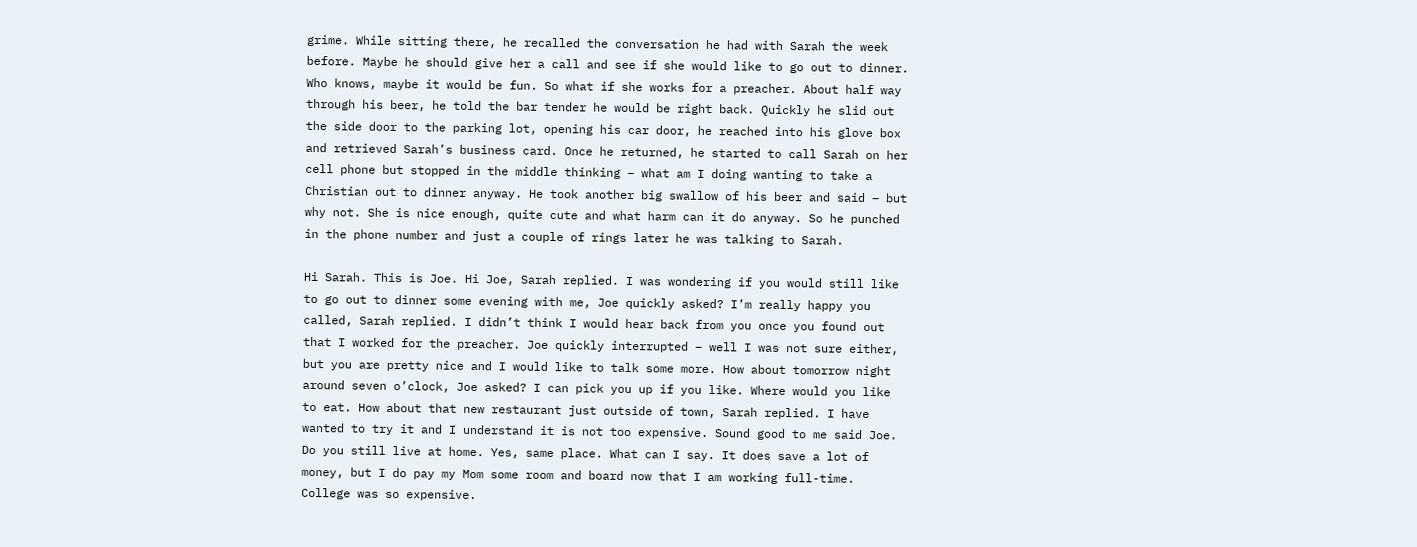grime. While sitting there, he recalled the conversation he had with Sarah the week before. Maybe he should give her a call and see if she would like to go out to dinner. Who knows, maybe it would be fun. So what if she works for a preacher. About half way through his beer, he told the bar tender he would be right back. Quickly he slid out the side door to the parking lot, opening his car door, he reached into his glove box and retrieved Sarah’s business card. Once he returned, he started to call Sarah on her cell phone but stopped in the middle thinking – what am I doing wanting to take a Christian out to dinner anyway. He took another big swallow of his beer and said – but why not. She is nice enough, quite cute and what harm can it do anyway. So he punched in the phone number and just a couple of rings later he was talking to Sarah.

Hi Sarah. This is Joe. Hi Joe, Sarah replied. I was wondering if you would still like to go out to dinner some evening with me, Joe quickly asked? I’m really happy you called, Sarah replied. I didn’t think I would hear back from you once you found out that I worked for the preacher. Joe quickly interrupted – well I was not sure either, but you are pretty nice and I would like to talk some more. How about tomorrow night around seven o’clock, Joe asked? I can pick you up if you like. Where would you like to eat. How about that new restaurant just outside of town, Sarah replied. I have wanted to try it and I understand it is not too expensive. Sound good to me said Joe. Do you still live at home. Yes, same place. What can I say. It does save a lot of money, but I do pay my Mom some room and board now that I am working full-time. College was so expensive.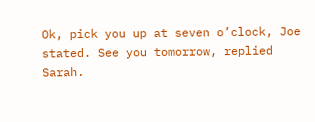Ok, pick you up at seven o’clock, Joe stated. See you tomorrow, replied Sarah.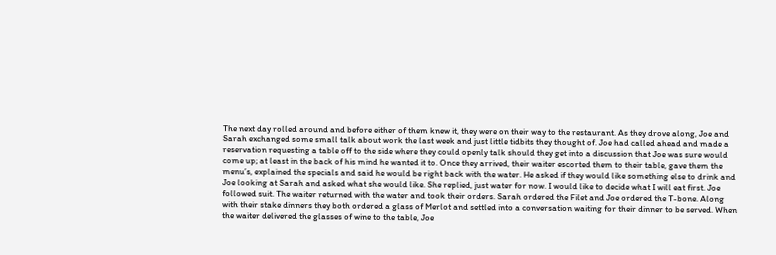The next day rolled around and before either of them knew it, they were on their way to the restaurant. As they drove along, Joe and Sarah exchanged some small talk about work the last week and just little tidbits they thought of. Joe had called ahead and made a reservation requesting a table off to the side where they could openly talk should they get into a discussion that Joe was sure would come up; at least in the back of his mind he wanted it to. Once they arrived, their waiter escorted them to their table, gave them the menu’s, explained the specials and said he would be right back with the water. He asked if they would like something else to drink and Joe looking at Sarah and asked what she would like. She replied, just water for now. I would like to decide what I will eat first. Joe followed suit. The waiter returned with the water and took their orders. Sarah ordered the Filet and Joe ordered the T-bone. Along with their stake dinners they both ordered a glass of Merlot and settled into a conversation waiting for their dinner to be served. When the waiter delivered the glasses of wine to the table, Joe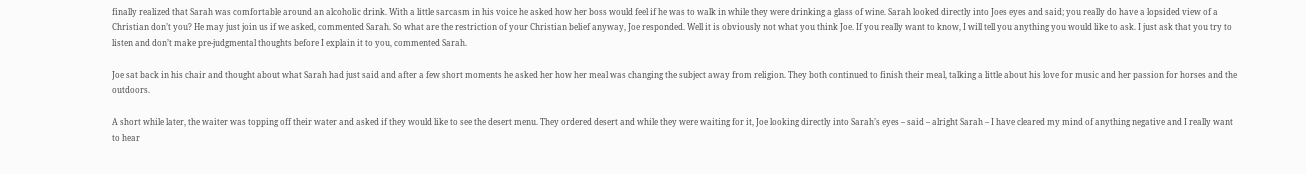finally realized that Sarah was comfortable around an alcoholic drink. With a little sarcasm in his voice he asked how her boss would feel if he was to walk in while they were drinking a glass of wine. Sarah looked directly into Joes eyes and said; you really do have a lopsided view of a Christian don’t you? He may just join us if we asked, commented Sarah. So what are the restriction of your Christian belief anyway, Joe responded. Well it is obviously not what you think Joe. If you really want to know, I will tell you anything you would like to ask. I just ask that you try to listen and don’t make pre-judgmental thoughts before I explain it to you, commented Sarah.

Joe sat back in his chair and thought about what Sarah had just said and after a few short moments he asked her how her meal was changing the subject away from religion. They both continued to finish their meal, talking a little about his love for music and her passion for horses and the outdoors.

A short while later, the waiter was topping off their water and asked if they would like to see the desert menu. They ordered desert and while they were waiting for it, Joe looking directly into Sarah’s eyes – said – alright Sarah – I have cleared my mind of anything negative and I really want to hear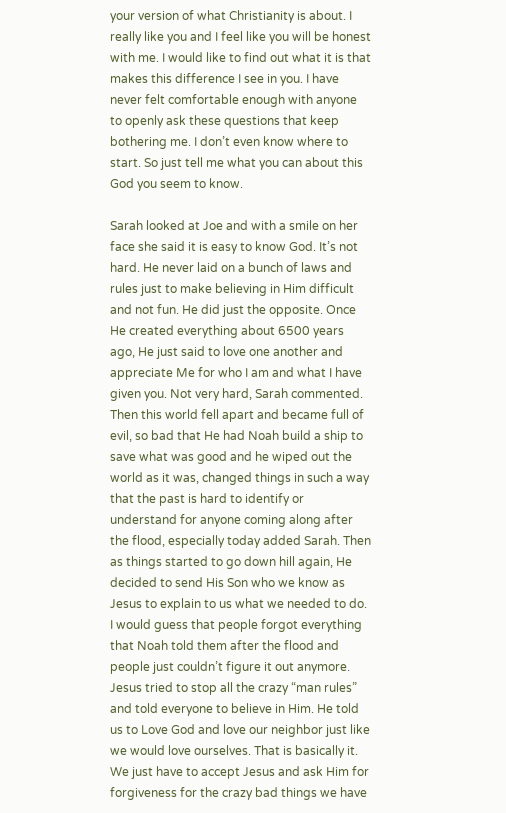your version of what Christianity is about. I really like you and I feel like you will be honest with me. I would like to find out what it is that makes this difference I see in you. I have never felt comfortable enough with anyone to openly ask these questions that keep bothering me. I don’t even know where to start. So just tell me what you can about this God you seem to know.

Sarah looked at Joe and with a smile on her face she said it is easy to know God. It’s not hard. He never laid on a bunch of laws and rules just to make believing in Him difficult and not fun. He did just the opposite. Once He created everything about 6500 years ago, He just said to love one another and appreciate Me for who I am and what I have given you. Not very hard, Sarah commented. Then this world fell apart and became full of evil, so bad that He had Noah build a ship to save what was good and he wiped out the world as it was, changed things in such a way that the past is hard to identify or understand for anyone coming along after the flood, especially today added Sarah. Then as things started to go down hill again, He decided to send His Son who we know as Jesus to explain to us what we needed to do. I would guess that people forgot everything that Noah told them after the flood and people just couldn’t figure it out anymore. Jesus tried to stop all the crazy “man rules” and told everyone to believe in Him. He told us to Love God and love our neighbor just like we would love ourselves. That is basically it. We just have to accept Jesus and ask Him for forgiveness for the crazy bad things we have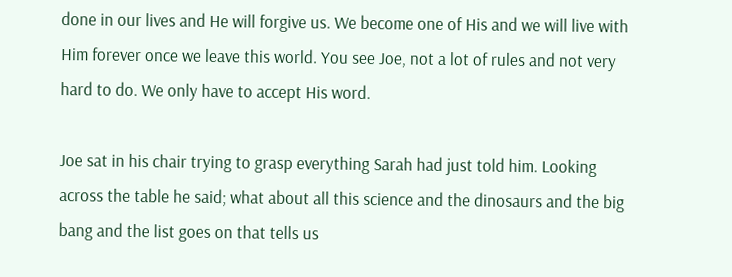done in our lives and He will forgive us. We become one of His and we will live with Him forever once we leave this world. You see Joe, not a lot of rules and not very hard to do. We only have to accept His word.

Joe sat in his chair trying to grasp everything Sarah had just told him. Looking across the table he said; what about all this science and the dinosaurs and the big bang and the list goes on that tells us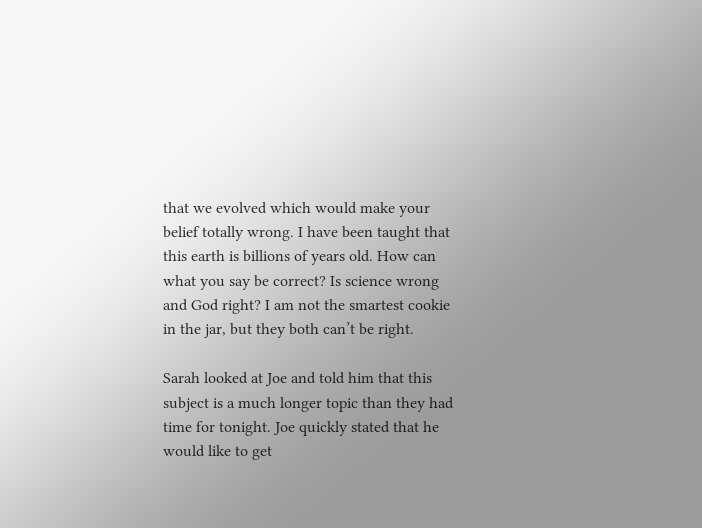that we evolved which would make your belief totally wrong. I have been taught that this earth is billions of years old. How can what you say be correct? Is science wrong and God right? I am not the smartest cookie in the jar, but they both can’t be right.

Sarah looked at Joe and told him that this subject is a much longer topic than they had time for tonight. Joe quickly stated that he would like to get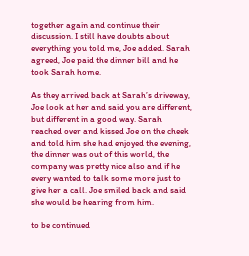together again and continue their discussion. I still have doubts about everything you told me, Joe added. Sarah agreed, Joe paid the dinner bill and he took Sarah home.

As they arrived back at Sarah’s driveway, Joe look at her and said you are different, but different in a good way. Sarah reached over and kissed Joe on the cheek  and told him she had enjoyed the evening, the dinner was out of this world, the company was pretty nice also and if he every wanted to talk some more just to give her a call. Joe smiled back and said she would be hearing from him.

to be continued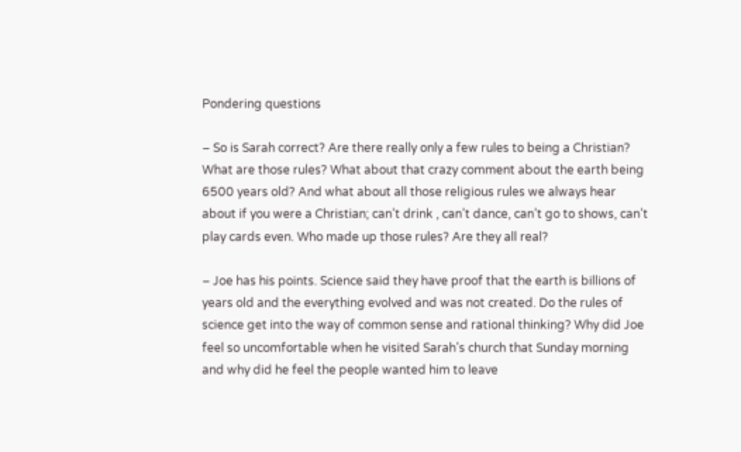Pondering questions

– So is Sarah correct? Are there really only a few rules to being a Christian? What are those rules? What about that crazy comment about the earth being 6500 years old? And what about all those religious rules we always hear about if you were a Christian; can’t drink , can’t dance, can’t go to shows, can’t play cards even. Who made up those rules? Are they all real?

– Joe has his points. Science said they have proof that the earth is billions of years old and the everything evolved and was not created. Do the rules of science get into the way of common sense and rational thinking? Why did Joe feel so uncomfortable when he visited Sarah’s church that Sunday morning and why did he feel the people wanted him to leave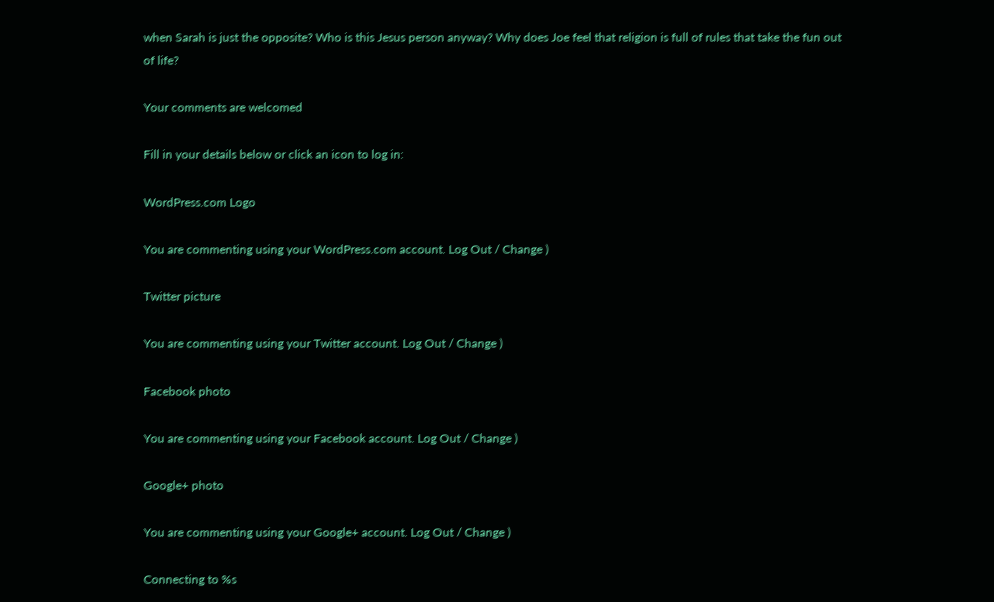when Sarah is just the opposite? Who is this Jesus person anyway? Why does Joe feel that religion is full of rules that take the fun out of life?

Your comments are welcomed

Fill in your details below or click an icon to log in:

WordPress.com Logo

You are commenting using your WordPress.com account. Log Out / Change )

Twitter picture

You are commenting using your Twitter account. Log Out / Change )

Facebook photo

You are commenting using your Facebook account. Log Out / Change )

Google+ photo

You are commenting using your Google+ account. Log Out / Change )

Connecting to %s